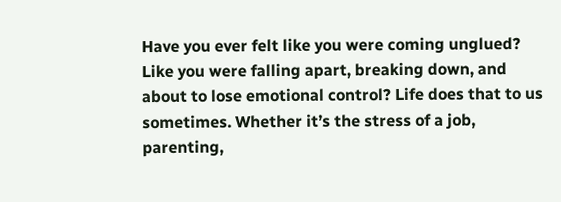Have you ever felt like you were coming unglued? Like you were falling apart, breaking down, and about to lose emotional control? Life does that to us sometimes. Whether it’s the stress of a job, parenting,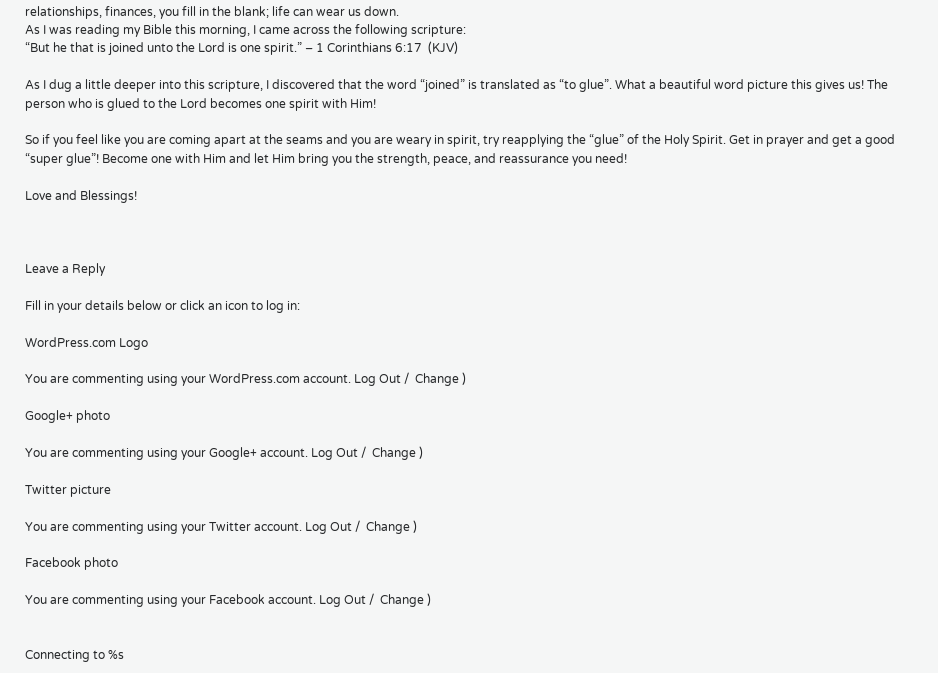relationships, finances, you fill in the blank; life can wear us down.
As I was reading my Bible this morning, I came across the following scripture:
“But he that is joined unto the Lord is one spirit.” – 1 Corinthians 6:17  (KJV)

As I dug a little deeper into this scripture, I discovered that the word “joined” is translated as “to glue”. What a beautiful word picture this gives us! The person who is glued to the Lord becomes one spirit with Him!

So if you feel like you are coming apart at the seams and you are weary in spirit, try reapplying the “glue” of the Holy Spirit. Get in prayer and get a good “super glue”! Become one with Him and let Him bring you the strength, peace, and reassurance you need!

Love and Blessings!



Leave a Reply

Fill in your details below or click an icon to log in:

WordPress.com Logo

You are commenting using your WordPress.com account. Log Out /  Change )

Google+ photo

You are commenting using your Google+ account. Log Out /  Change )

Twitter picture

You are commenting using your Twitter account. Log Out /  Change )

Facebook photo

You are commenting using your Facebook account. Log Out /  Change )


Connecting to %s